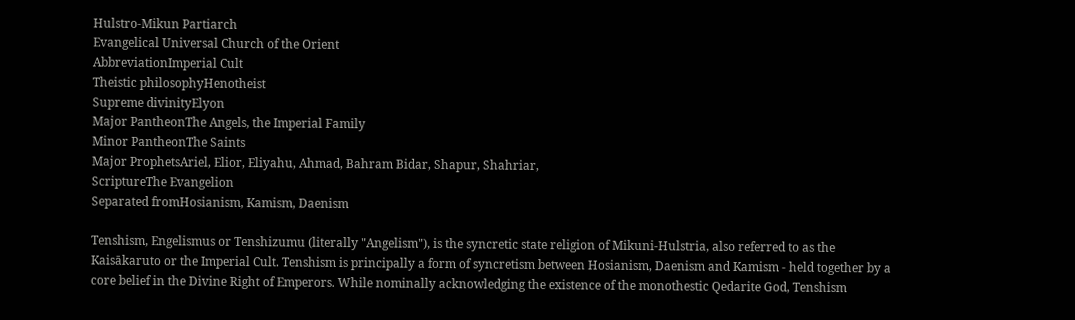Hulstro-Mikun Partiarch
Evangelical Universal Church of the Orient
AbbreviationImperial Cult
Theistic philosophyHenotheist
Supreme divinityElyon
Major PantheonThe Angels, the Imperial Family
Minor PantheonThe Saints
Major ProphetsAriel, Elior, Eliyahu, Ahmad, Bahram Bidar, Shapur, Shahriar,
ScriptureThe Evangelion
Separated fromHosianism, Kamism, Daenism

Tenshism, Engelismus or Tenshizumu (literally "Angelism"), is the syncretic state religion of Mikuni-Hulstria, also referred to as the Kaisākaruto or the Imperial Cult. Tenshism is principally a form of syncretism between Hosianism, Daenism and Kamism - held together by a core belief in the Divine Right of Emperors. While nominally acknowledging the existence of the monothestic Qedarite God, Tenshism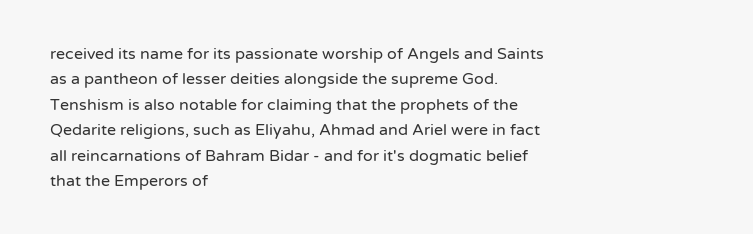received its name for its passionate worship of Angels and Saints as a pantheon of lesser deities alongside the supreme God. Tenshism is also notable for claiming that the prophets of the Qedarite religions, such as Eliyahu, Ahmad and Ariel were in fact all reincarnations of Bahram Bidar - and for it's dogmatic belief that the Emperors of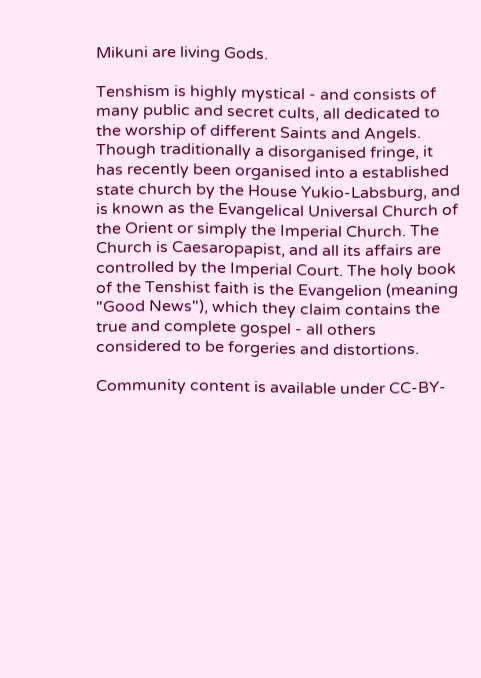Mikuni are living Gods.

Tenshism is highly mystical - and consists of many public and secret cults, all dedicated to the worship of different Saints and Angels. Though traditionally a disorganised fringe, it has recently been organised into a established state church by the House Yukio-Labsburg, and is known as the Evangelical Universal Church of the Orient or simply the Imperial Church. The Church is Caesaropapist, and all its affairs are controlled by the Imperial Court. The holy book of the Tenshist faith is the Evangelion (meaning "Good News"), which they claim contains the true and complete gospel - all others considered to be forgeries and distortions.

Community content is available under CC-BY-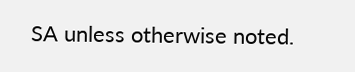SA unless otherwise noted.